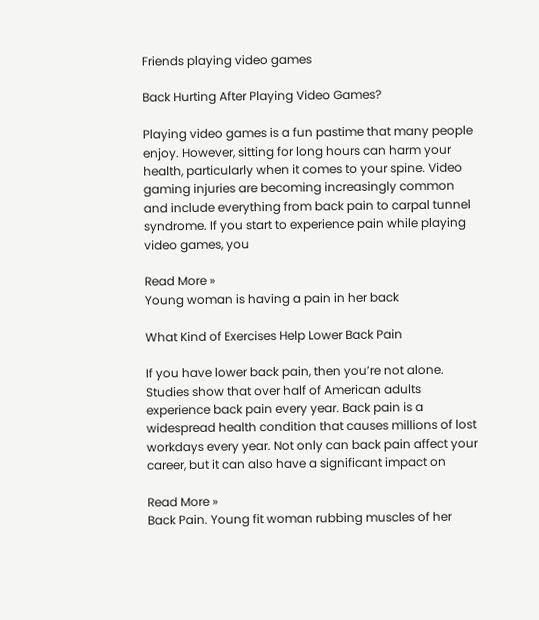Friends playing video games

Back Hurting After Playing Video Games?

Playing video games is a fun pastime that many people enjoy. However, sitting for long hours can harm your health, particularly when it comes to your spine. Video gaming injuries are becoming increasingly common and include everything from back pain to carpal tunnel syndrome. If you start to experience pain while playing video games, you

Read More »
Young woman is having a pain in her back

What Kind of Exercises Help Lower Back Pain

If you have lower back pain, then you’re not alone. Studies show that over half of American adults experience back pain every year. Back pain is a widespread health condition that causes millions of lost workdays every year. Not only can back pain affect your career, but it can also have a significant impact on

Read More »
Back Pain. Young fit woman rubbing muscles of her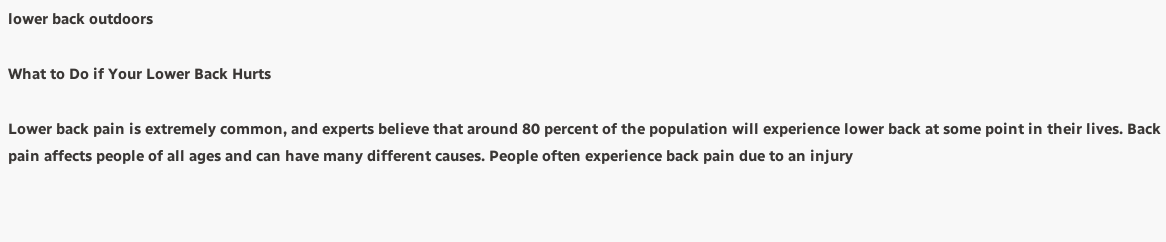lower back outdoors

What to Do if Your Lower Back Hurts

Lower back pain is extremely common, and experts believe that around 80 percent of the population will experience lower back at some point in their lives. Back pain affects people of all ages and can have many different causes. People often experience back pain due to an injury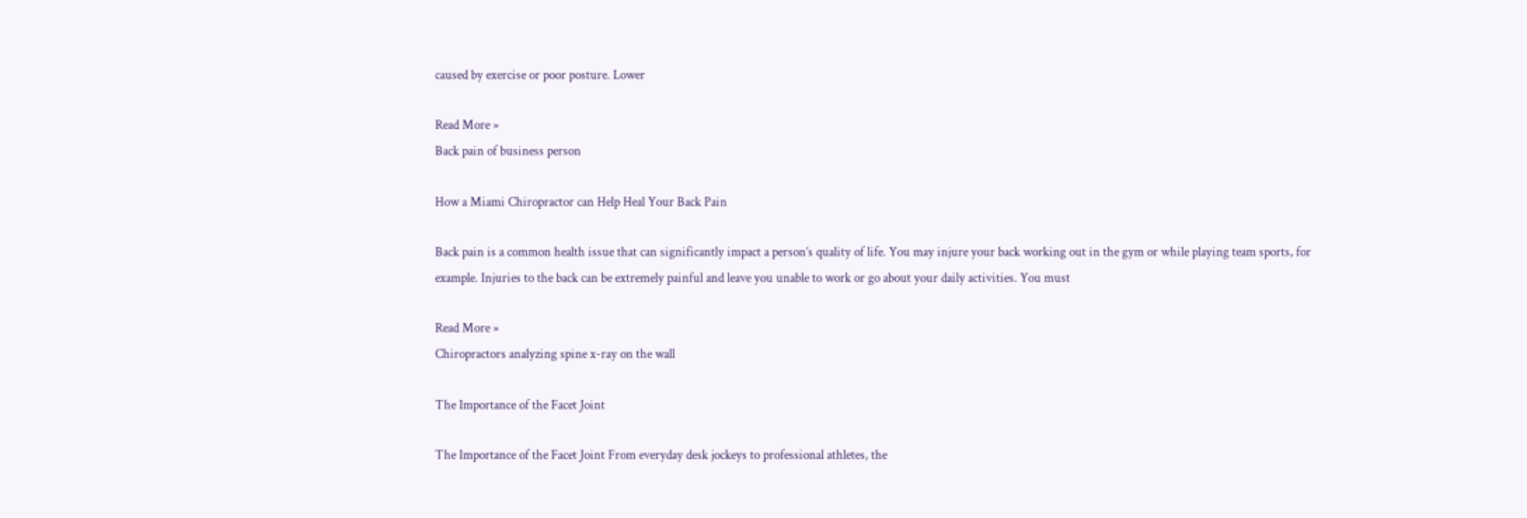caused by exercise or poor posture. Lower

Read More »
Back pain of business person

How a Miami Chiropractor can Help Heal Your Back Pain

Back pain is a common health issue that can significantly impact a person’s quality of life. You may injure your back working out in the gym or while playing team sports, for example. Injuries to the back can be extremely painful and leave you unable to work or go about your daily activities. You must

Read More »
Chiropractors analyzing spine x-ray on the wall

The Importance of the Facet Joint

The Importance of the Facet Joint From everyday desk jockeys to professional athletes, the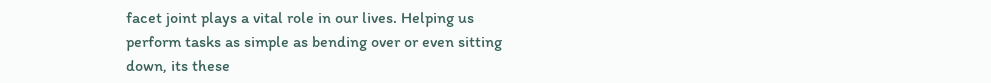facet joint plays a vital role in our lives. Helping us perform tasks as simple as bending over or even sitting down, its these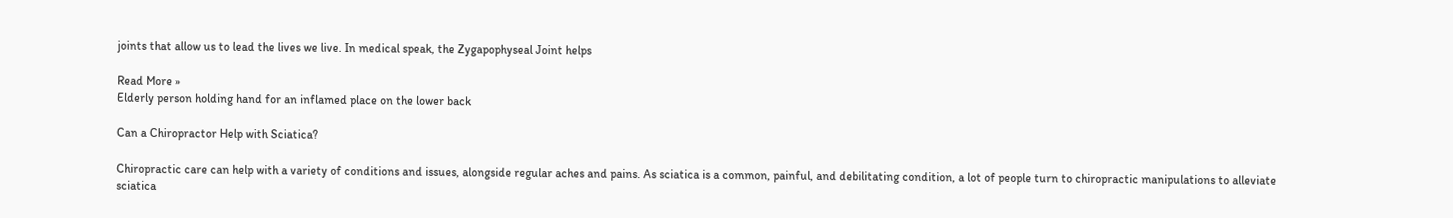joints that allow us to lead the lives we live. In medical speak, the Zygapophyseal Joint helps

Read More »
Elderly person holding hand for an inflamed place on the lower back

Can a Chiropractor Help with Sciatica?

Chiropractic care can help with a variety of conditions and issues, alongside regular aches and pains. As sciatica is a common, painful, and debilitating condition, a lot of people turn to chiropractic manipulations to alleviate sciatica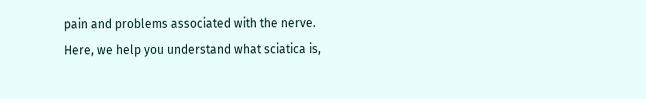pain and problems associated with the nerve. Here, we help you understand what sciatica is,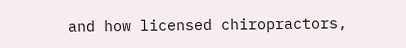and how licensed chiropractors,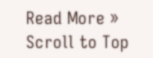Read More »
Scroll to Top